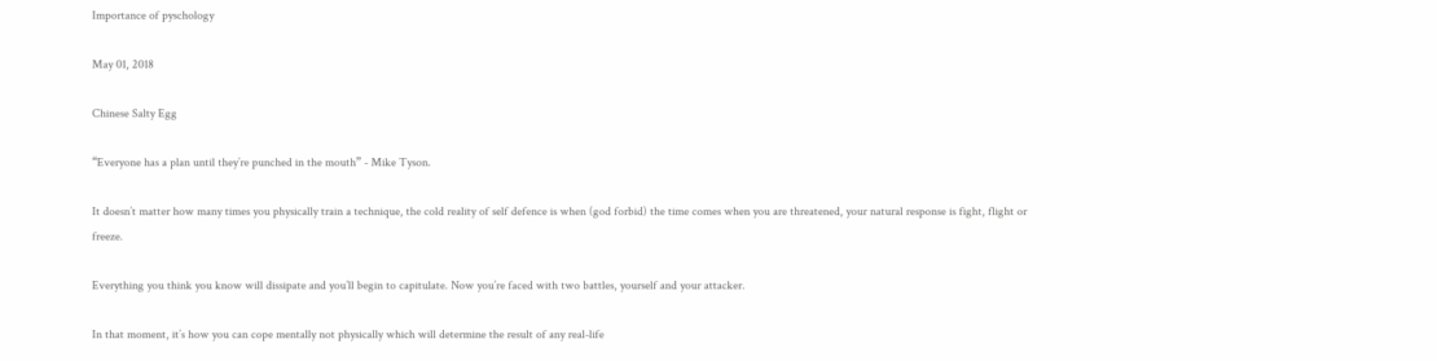Importance of pyschology

May 01, 2018

Chinese Salty Egg

“Everyone has a plan until they’re punched in the mouth” - Mike Tyson.

It doesn’t matter how many times you physically train a technique, the cold reality of self defence is when (god forbid) the time comes when you are threatened, your natural response is fight, flight or freeze.

Everything you think you know will dissipate and you’ll begin to capitulate. Now you’re faced with two battles, yourself and your attacker.

In that moment, it’s how you can cope mentally not physically which will determine the result of any real-life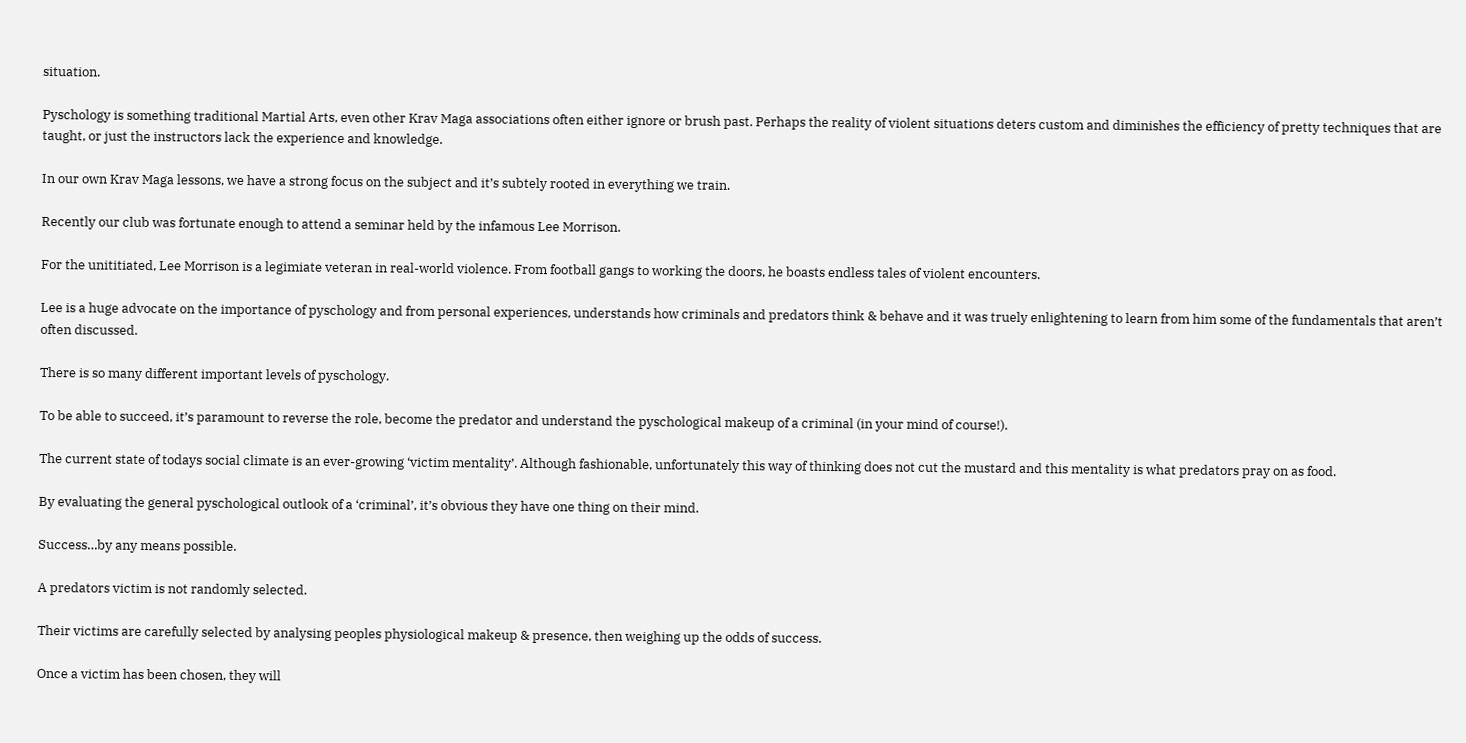situation.

Pyschology is something traditional Martial Arts, even other Krav Maga associations often either ignore or brush past. Perhaps the reality of violent situations deters custom and diminishes the efficiency of pretty techniques that are taught, or just the instructors lack the experience and knowledge.

In our own Krav Maga lessons, we have a strong focus on the subject and it’s subtely rooted in everything we train.

Recently our club was fortunate enough to attend a seminar held by the infamous Lee Morrison.

For the unititiated, Lee Morrison is a legimiate veteran in real-world violence. From football gangs to working the doors, he boasts endless tales of violent encounters.

Lee is a huge advocate on the importance of pyschology and from personal experiences, understands how criminals and predators think & behave and it was truely enlightening to learn from him some of the fundamentals that aren’t often discussed.

There is so many different important levels of pyschology.

To be able to succeed, it’s paramount to reverse the role, become the predator and understand the pyschological makeup of a criminal (in your mind of course!).

The current state of todays social climate is an ever-growing ‘victim mentality’. Although fashionable, unfortunately this way of thinking does not cut the mustard and this mentality is what predators pray on as food.

By evaluating the general pyschological outlook of a ‘criminal’, it’s obvious they have one thing on their mind.

Success…by any means possible.

A predators victim is not randomly selected.

Their victims are carefully selected by analysing peoples physiological makeup & presence, then weighing up the odds of success.

Once a victim has been chosen, they will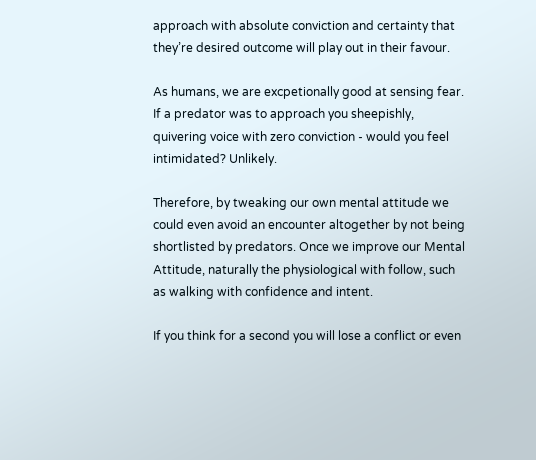approach with absolute conviction and certainty that they’re desired outcome will play out in their favour.

As humans, we are excpetionally good at sensing fear. If a predator was to approach you sheepishly, quivering voice with zero conviction - would you feel intimidated? Unlikely.

Therefore, by tweaking our own mental attitude we could even avoid an encounter altogether by not being shortlisted by predators. Once we improve our Mental Attitude, naturally the physiological with follow, such as walking with confidence and intent.

If you think for a second you will lose a conflict or even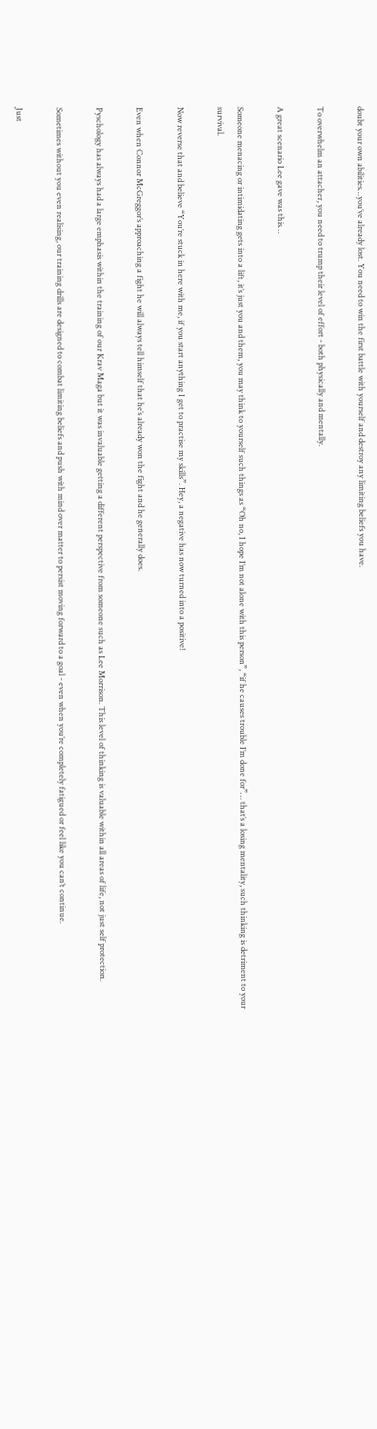doubt your own abilities…you’ve already lost. You need to win the first battle with yourself and destroy any limiting beliefs you have.

To overwhelm an attacher, you need to trump their level of effort - both physically and mentally.

A great scenario Lee gave was this…

Someone menacing or intimidating gets into a lift, it’s just you and them, you may think to yourself such things as “Oh no, I hope I’m not alone with this person”, “if he causes trouble I’m done for”… that’s a losing mentality, such thinking is detriment to your survival.

Now reverse that and believe “You’re stuck in here with me, if you start anything I get to practise my skills”. Hey, a negative has now turned into a positive!

Even when Connor McGreggor’s approaching a fight he will always tell himself that he’s already won the fight and he generally does.

Pyschology has always had a large emphasis within the training of our Krav Maga but it was invaluable getting a different perspective from someone such as Lee Morrison. This level of thinking is valuable within all areas of life, not just self protection.

Sometimes without you even realising, our training drills are designed to combat limiting beliefs and push with mind over matter to persist moving forward to a goal - even when you’re completely fatigued or feel like you can’t continue.

Just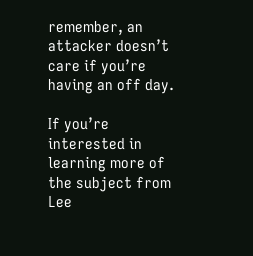remember, an attacker doesn’t care if you’re having an off day.

If you’re interested in learning more of the subject from Lee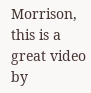Morrison, this is a great video by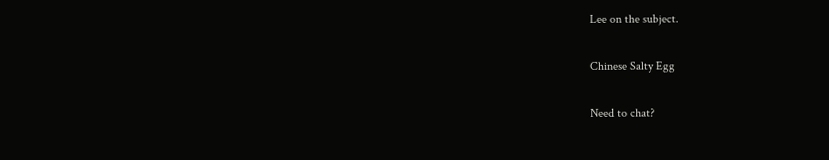Lee on the subject.

Chinese Salty Egg

Need to chat?